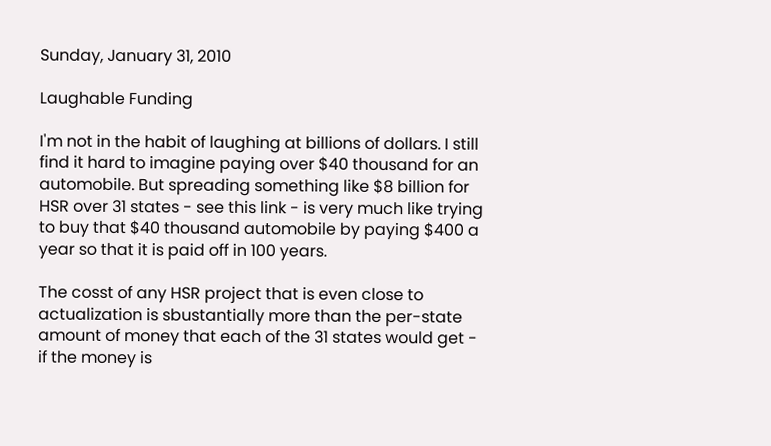Sunday, January 31, 2010

Laughable Funding

I'm not in the habit of laughing at billions of dollars. I still find it hard to imagine paying over $40 thousand for an automobile. But spreading something like $8 billion for HSR over 31 states - see this link - is very much like trying to buy that $40 thousand automobile by paying $400 a year so that it is paid off in 100 years.

The cosst of any HSR project that is even close to actualization is sbustantially more than the per-state amount of money that each of the 31 states would get - if the money is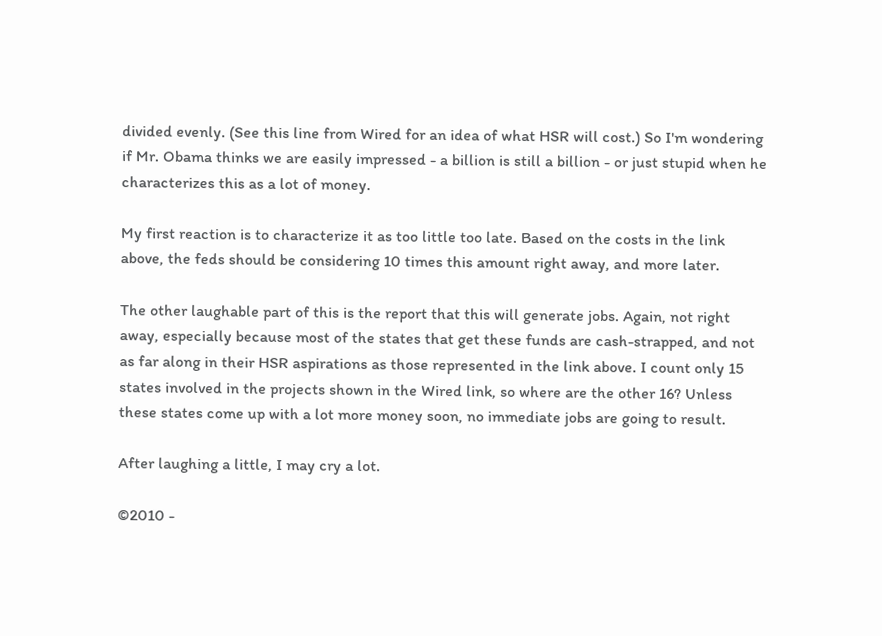divided evenly. (See this line from Wired for an idea of what HSR will cost.) So I'm wondering if Mr. Obama thinks we are easily impressed - a billion is still a billion - or just stupid when he characterizes this as a lot of money.

My first reaction is to characterize it as too little too late. Based on the costs in the link above, the feds should be considering 10 times this amount right away, and more later.

The other laughable part of this is the report that this will generate jobs. Again, not right away, especially because most of the states that get these funds are cash-strapped, and not as far along in their HSR aspirations as those represented in the link above. I count only 15 states involved in the projects shown in the Wired link, so where are the other 16? Unless these states come up with a lot more money soon, no immediate jobs are going to result.

After laughing a little, I may cry a lot.

©2010 -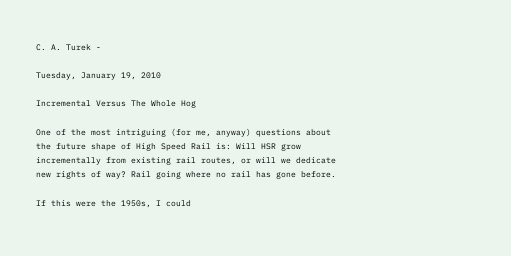C. A. Turek -

Tuesday, January 19, 2010

Incremental Versus The Whole Hog

One of the most intriguing (for me, anyway) questions about the future shape of High Speed Rail is: Will HSR grow incrementally from existing rail routes, or will we dedicate new rights of way? Rail going where no rail has gone before.

If this were the 1950s, I could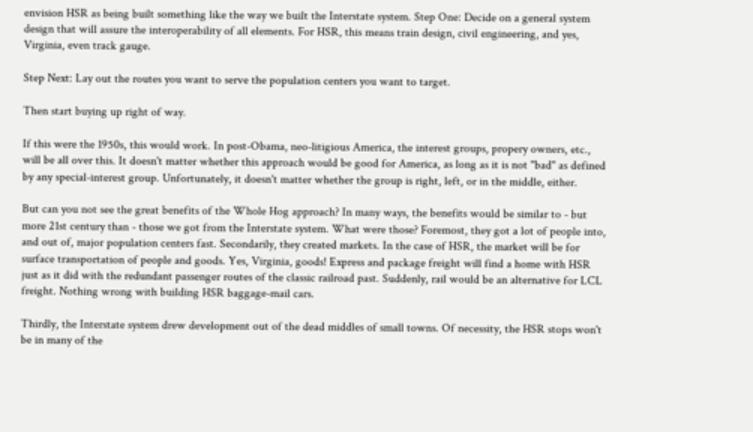envision HSR as being built something like the way we built the Interstate system. Step One: Decide on a general system design that will assure the interoperability of all elements. For HSR, this means train design, civil engineering, and yes, Virginia, even track gauge.

Step Next: Lay out the routes you want to serve the population centers you want to target.

Then start buying up right of way.

If this were the 1950s, this would work. In post-Obama, neo-litigious America, the interest groups, propery owners, etc., will be all over this. It doesn't matter whether this approach would be good for America, as long as it is not "bad" as defined by any special-interest group. Unfortunately, it doesn't matter whether the group is right, left, or in the middle, either.

But can you not see the great benefits of the Whole Hog approach? In many ways, the benefits would be similar to - but more 21st century than - those we got from the Interstate system. What were those? Foremost, they got a lot of people into, and out of, major population centers fast. Secondarily, they created markets. In the case of HSR, the market will be for surface transportation of people and goods. Yes, Virginia, goods! Express and package freight will find a home with HSR just as it did with the redundant passenger routes of the classic railroad past. Suddenly, rail would be an alternative for LCL freight. Nothing wrong with building HSR baggage-mail cars.

Thirdly, the Interstate system drew development out of the dead middles of small towns. Of necessity, the HSR stops won't be in many of the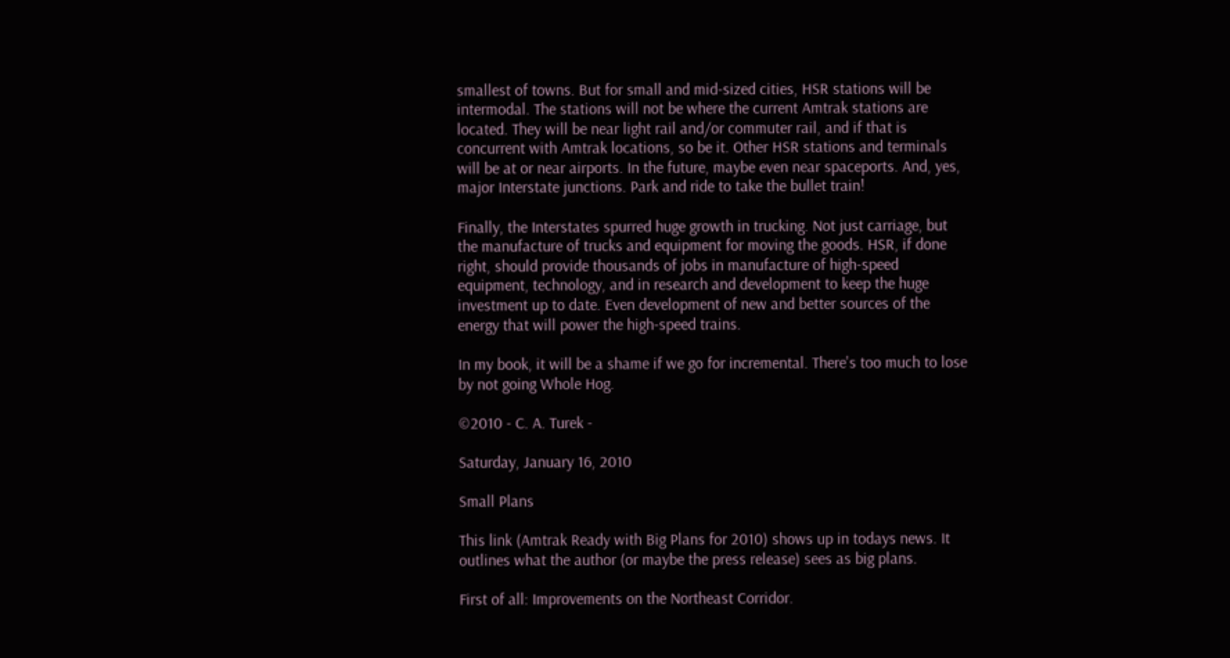smallest of towns. But for small and mid-sized cities, HSR stations will be intermodal. The stations will not be where the current Amtrak stations are located. They will be near light rail and/or commuter rail, and if that is concurrent with Amtrak locations, so be it. Other HSR stations and terminals will be at or near airports. In the future, maybe even near spaceports. And, yes, major Interstate junctions. Park and ride to take the bullet train!

Finally, the Interstates spurred huge growth in trucking. Not just carriage, but the manufacture of trucks and equipment for moving the goods. HSR, if done right, should provide thousands of jobs in manufacture of high-speed equipment, technology, and in research and development to keep the huge investment up to date. Even development of new and better sources of the energy that will power the high-speed trains.

In my book, it will be a shame if we go for incremental. There's too much to lose by not going Whole Hog.

©2010 - C. A. Turek -

Saturday, January 16, 2010

Small Plans

This link (Amtrak Ready with Big Plans for 2010) shows up in todays news. It outlines what the author (or maybe the press release) sees as big plans.

First of all: Improvements on the Northeast Corridor.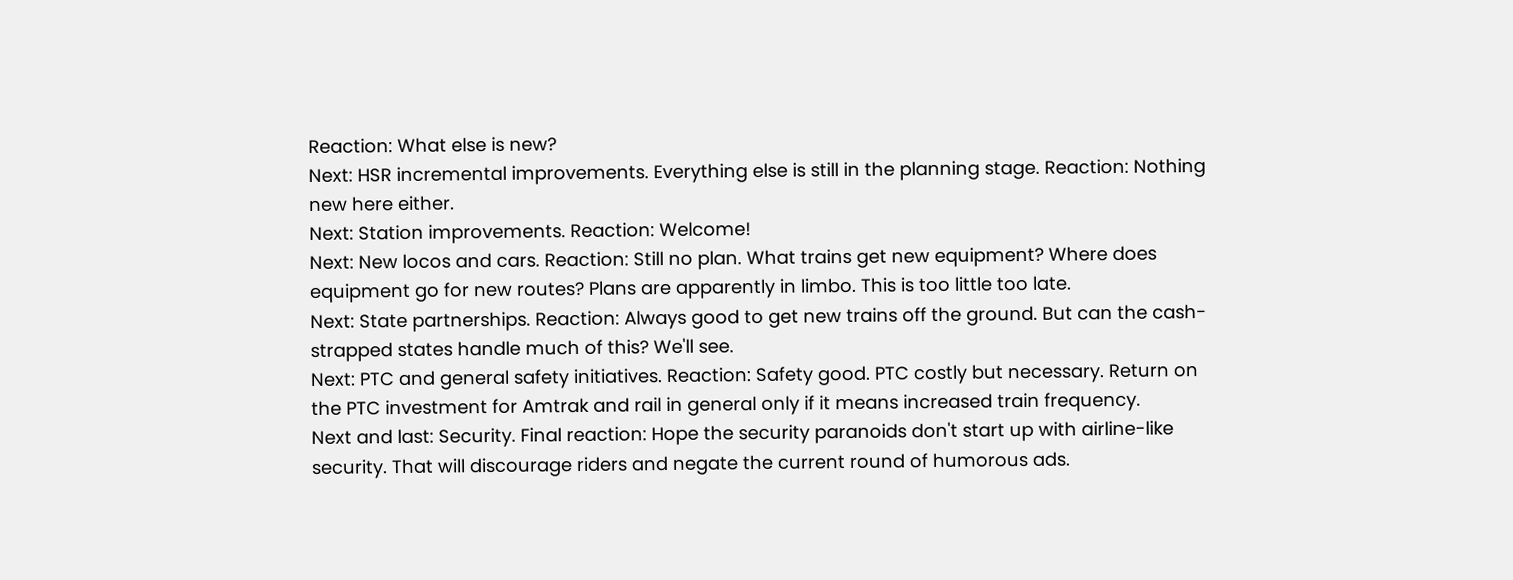Reaction: What else is new?
Next: HSR incremental improvements. Everything else is still in the planning stage. Reaction: Nothing new here either.
Next: Station improvements. Reaction: Welcome!
Next: New locos and cars. Reaction: Still no plan. What trains get new equipment? Where does equipment go for new routes? Plans are apparently in limbo. This is too little too late.
Next: State partnerships. Reaction: Always good to get new trains off the ground. But can the cash-strapped states handle much of this? We'll see.
Next: PTC and general safety initiatives. Reaction: Safety good. PTC costly but necessary. Return on the PTC investment for Amtrak and rail in general only if it means increased train frequency.
Next and last: Security. Final reaction: Hope the security paranoids don't start up with airline-like security. That will discourage riders and negate the current round of humorous ads.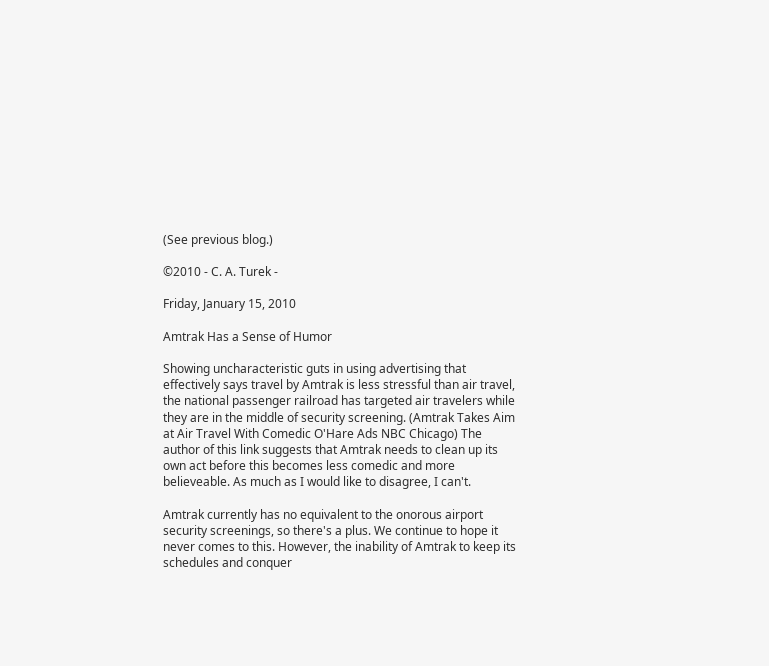(See previous blog.)

©2010 - C. A. Turek -

Friday, January 15, 2010

Amtrak Has a Sense of Humor

Showing uncharacteristic guts in using advertising that effectively says travel by Amtrak is less stressful than air travel, the national passenger railroad has targeted air travelers while they are in the middle of security screening. (Amtrak Takes Aim at Air Travel With Comedic O'Hare Ads NBC Chicago) The author of this link suggests that Amtrak needs to clean up its own act before this becomes less comedic and more believeable. As much as I would like to disagree, I can't.

Amtrak currently has no equivalent to the onorous airport security screenings, so there's a plus. We continue to hope it never comes to this. However, the inability of Amtrak to keep its schedules and conquer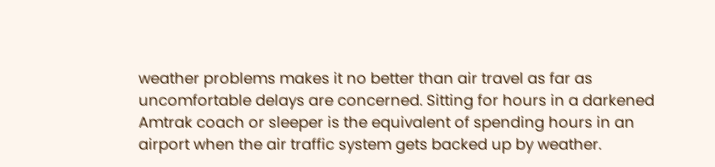weather problems makes it no better than air travel as far as uncomfortable delays are concerned. Sitting for hours in a darkened Amtrak coach or sleeper is the equivalent of spending hours in an airport when the air traffic system gets backed up by weather.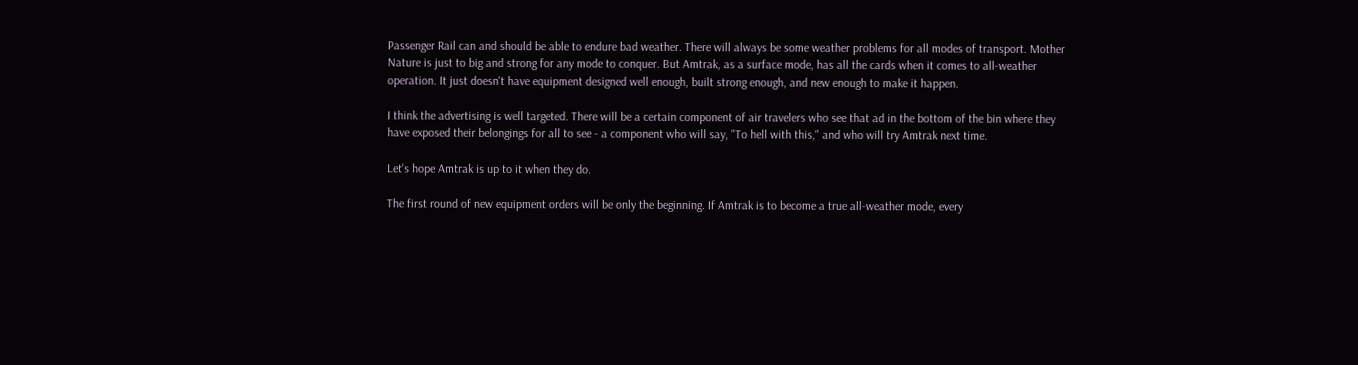Passenger Rail can and should be able to endure bad weather. There will always be some weather problems for all modes of transport. Mother Nature is just to big and strong for any mode to conquer. But Amtrak, as a surface mode, has all the cards when it comes to all-weather operation. It just doesn't have equipment designed well enough, built strong enough, and new enough to make it happen.

I think the advertising is well targeted. There will be a certain component of air travelers who see that ad in the bottom of the bin where they have exposed their belongings for all to see - a component who will say, "To hell with this," and who will try Amtrak next time.

Let's hope Amtrak is up to it when they do.

The first round of new equipment orders will be only the beginning. If Amtrak is to become a true all-weather mode, every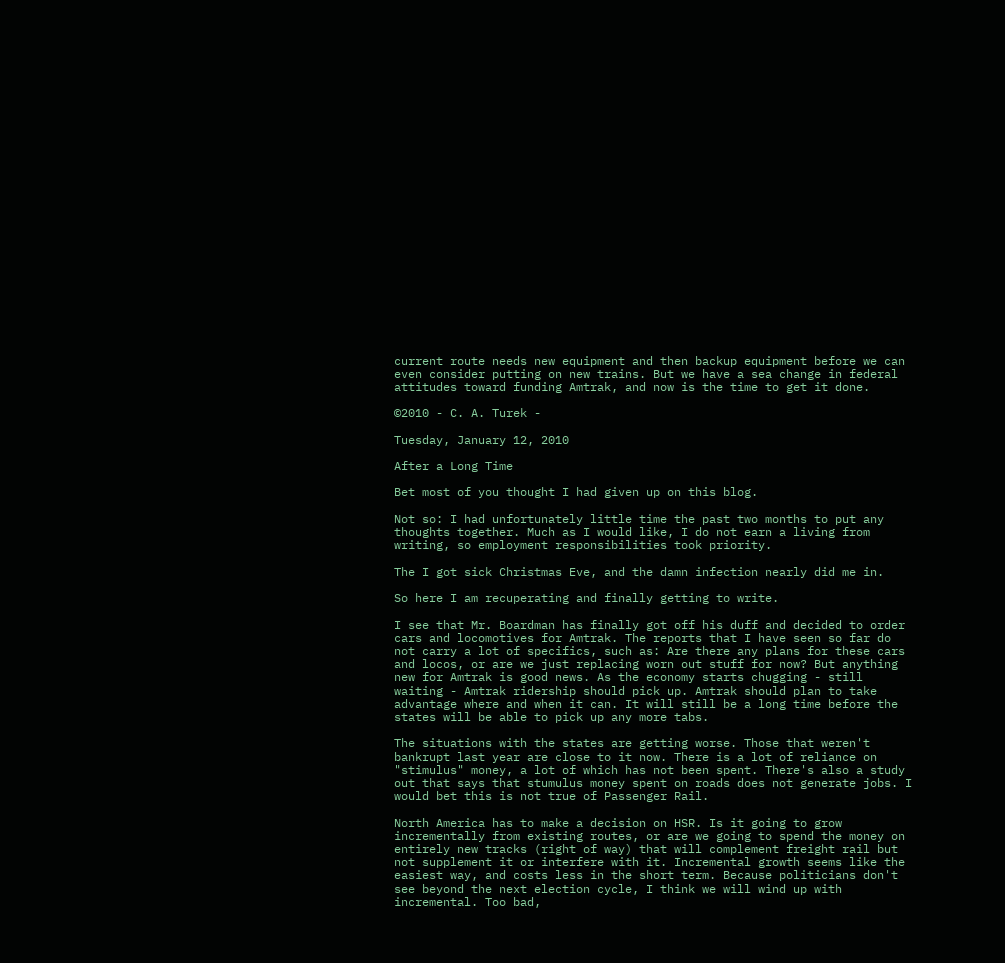current route needs new equipment and then backup equipment before we can even consider putting on new trains. But we have a sea change in federal attitudes toward funding Amtrak, and now is the time to get it done.

©2010 - C. A. Turek -

Tuesday, January 12, 2010

After a Long Time

Bet most of you thought I had given up on this blog.

Not so: I had unfortunately little time the past two months to put any thoughts together. Much as I would like, I do not earn a living from writing, so employment responsibilities took priority.

The I got sick Christmas Eve, and the damn infection nearly did me in.

So here I am recuperating and finally getting to write.

I see that Mr. Boardman has finally got off his duff and decided to order cars and locomotives for Amtrak. The reports that I have seen so far do not carry a lot of specifics, such as: Are there any plans for these cars and locos, or are we just replacing worn out stuff for now? But anything new for Amtrak is good news. As the economy starts chugging - still waiting - Amtrak ridership should pick up. Amtrak should plan to take advantage where and when it can. It will still be a long time before the states will be able to pick up any more tabs.

The situations with the states are getting worse. Those that weren't bankrupt last year are close to it now. There is a lot of reliance on "stimulus" money, a lot of which has not been spent. There's also a study out that says that stumulus money spent on roads does not generate jobs. I would bet this is not true of Passenger Rail.

North America has to make a decision on HSR. Is it going to grow incrementally from existing routes, or are we going to spend the money on entirely new tracks (right of way) that will complement freight rail but not supplement it or interfere with it. Incremental growth seems like the easiest way, and costs less in the short term. Because politicians don't see beyond the next election cycle, I think we will wind up with incremental. Too bad,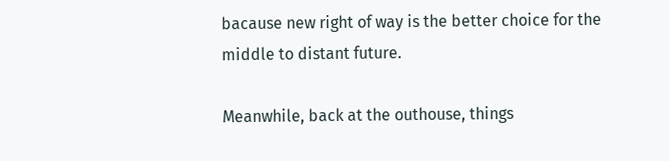bacause new right of way is the better choice for the middle to distant future.

Meanwhile, back at the outhouse, things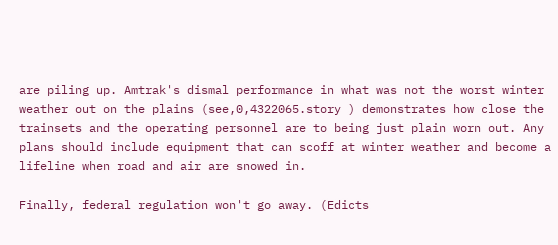are piling up. Amtrak's dismal performance in what was not the worst winter weather out on the plains (see,0,4322065.story ) demonstrates how close the trainsets and the operating personnel are to being just plain worn out. Any plans should include equipment that can scoff at winter weather and become a lifeline when road and air are snowed in.

Finally, federal regulation won't go away. (Edicts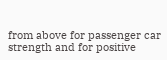from above for passenger car strength and for positive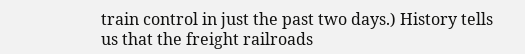train control in just the past two days.) History tells us that the freight railroads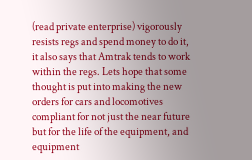(read private enterprise) vigorously resists regs and spend money to do it, it also says that Amtrak tends to work within the regs. Lets hope that some thought is put into making the new orders for cars and locomotives compliant for not just the near future but for the life of the equipment, and equipment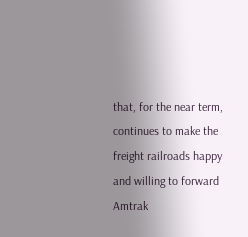that, for the near term, continues to make the freight railroads happy and willing to forward Amtrak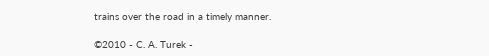trains over the road in a timely manner.

©2010 - C. A. Turek -